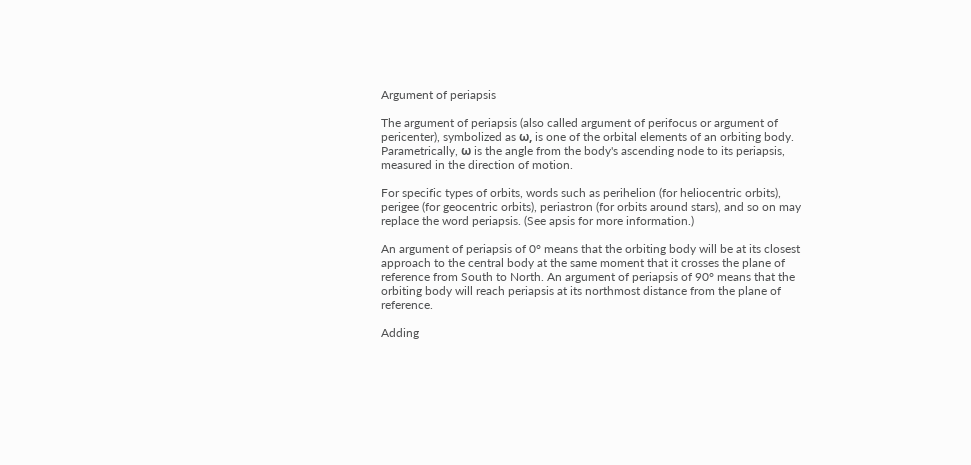Argument of periapsis

The argument of periapsis (also called argument of perifocus or argument of pericenter), symbolized as ω, is one of the orbital elements of an orbiting body. Parametrically, ω is the angle from the body's ascending node to its periapsis, measured in the direction of motion.

For specific types of orbits, words such as perihelion (for heliocentric orbits), perigee (for geocentric orbits), periastron (for orbits around stars), and so on may replace the word periapsis. (See apsis for more information.)

An argument of periapsis of 0° means that the orbiting body will be at its closest approach to the central body at the same moment that it crosses the plane of reference from South to North. An argument of periapsis of 90° means that the orbiting body will reach periapsis at its northmost distance from the plane of reference.

Adding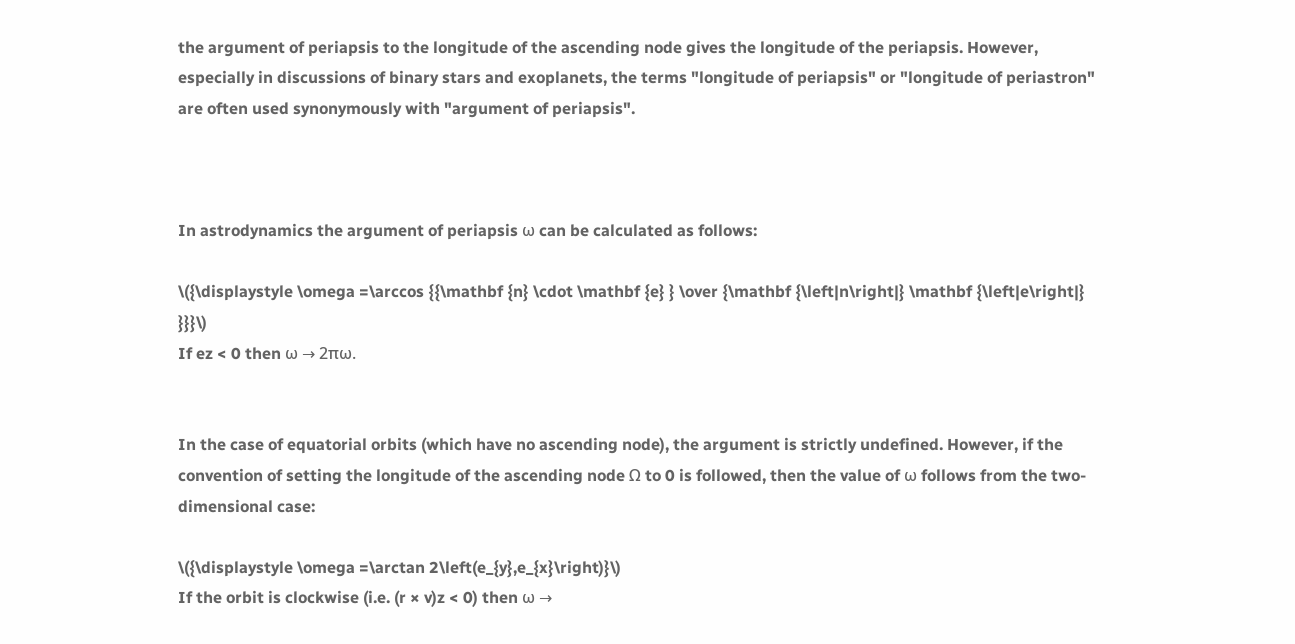the argument of periapsis to the longitude of the ascending node gives the longitude of the periapsis. However, especially in discussions of binary stars and exoplanets, the terms "longitude of periapsis" or "longitude of periastron" are often used synonymously with "argument of periapsis".



In astrodynamics the argument of periapsis ω can be calculated as follows:

\({\displaystyle \omega =\arccos {{\mathbf {n} \cdot \mathbf {e} } \over {\mathbf {\left|n\right|} \mathbf {\left|e\right|} }}}\)
If ez < 0 then ω → 2πω.


In the case of equatorial orbits (which have no ascending node), the argument is strictly undefined. However, if the convention of setting the longitude of the ascending node Ω to 0 is followed, then the value of ω follows from the two-dimensional case:

\({\displaystyle \omega =\arctan 2\left(e_{y},e_{x}\right)}\)
If the orbit is clockwise (i.e. (r × v)z < 0) then ω →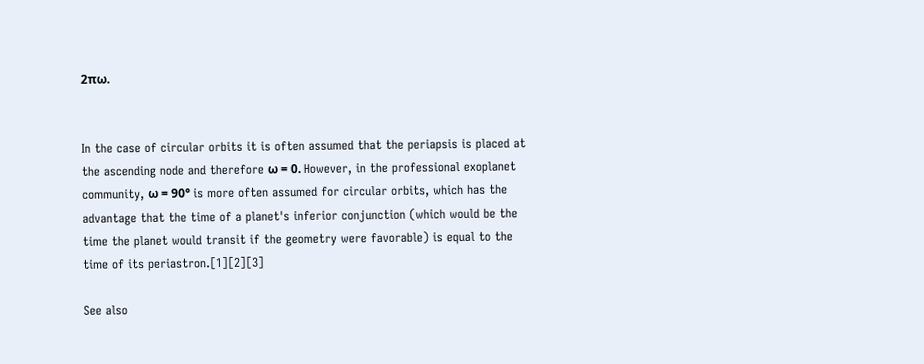2πω.


In the case of circular orbits it is often assumed that the periapsis is placed at the ascending node and therefore ω = 0. However, in the professional exoplanet community, ω = 90° is more often assumed for circular orbits, which has the advantage that the time of a planet's inferior conjunction (which would be the time the planet would transit if the geometry were favorable) is equal to the time of its periastron.[1][2][3]

See also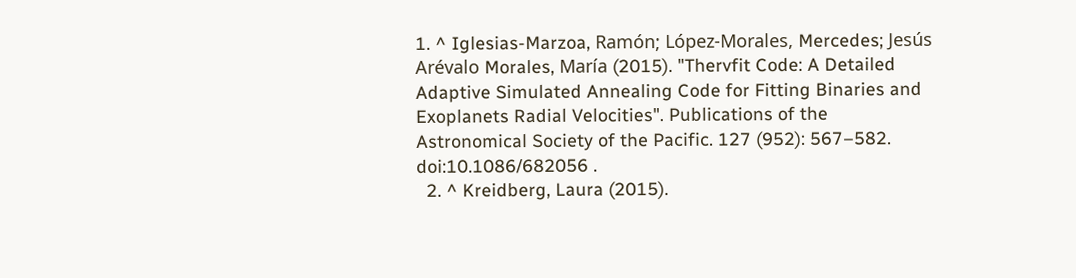1. ^ Iglesias-Marzoa, Ramón; López-Morales, Mercedes; Jesús Arévalo Morales, María (2015). "Thervfit Code: A Detailed Adaptive Simulated Annealing Code for Fitting Binaries and Exoplanets Radial Velocities". Publications of the Astronomical Society of the Pacific. 127 (952): 567–582. doi:10.1086/682056 .
  2. ^ Kreidberg, Laura (2015).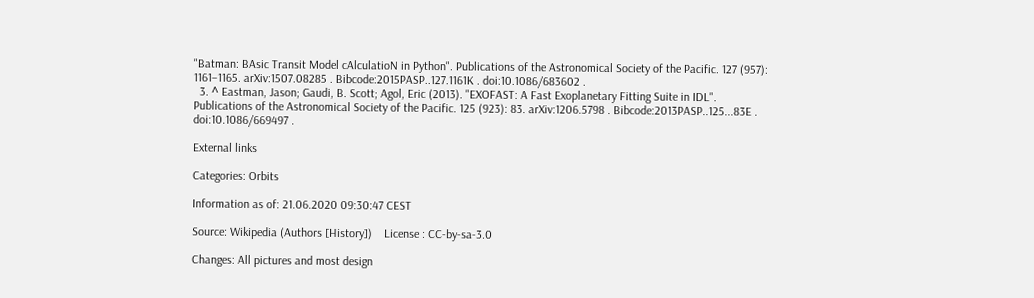"Batman: BAsic Transit Model cAlculatioN in Python". Publications of the Astronomical Society of the Pacific. 127 (957): 1161–1165. arXiv:1507.08285 . Bibcode:2015PASP..127.1161K . doi:10.1086/683602 .
  3. ^ Eastman, Jason; Gaudi, B. Scott; Agol, Eric (2013). "EXOFAST: A Fast Exoplanetary Fitting Suite in IDL". Publications of the Astronomical Society of the Pacific. 125 (923): 83. arXiv:1206.5798 . Bibcode:2013PASP..125...83E . doi:10.1086/669497 .

External links

Categories: Orbits

Information as of: 21.06.2020 09:30:47 CEST

Source: Wikipedia (Authors [History])    License : CC-by-sa-3.0

Changes: All pictures and most design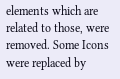elements which are related to those, were removed. Some Icons were replaced by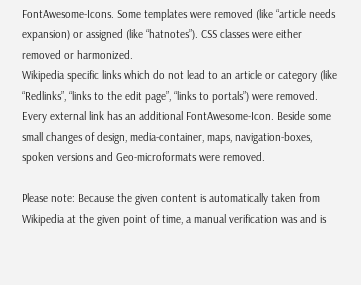FontAwesome-Icons. Some templates were removed (like “article needs expansion) or assigned (like “hatnotes”). CSS classes were either removed or harmonized.
Wikipedia specific links which do not lead to an article or category (like “Redlinks”, “links to the edit page”, “links to portals”) were removed. Every external link has an additional FontAwesome-Icon. Beside some small changes of design, media-container, maps, navigation-boxes, spoken versions and Geo-microformats were removed.

Please note: Because the given content is automatically taken from Wikipedia at the given point of time, a manual verification was and is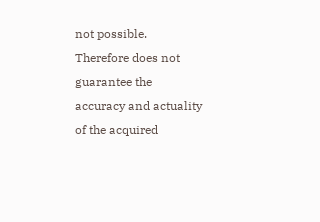not possible. Therefore does not guarantee the accuracy and actuality of the acquired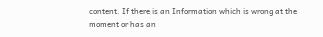content. If there is an Information which is wrong at the moment or has an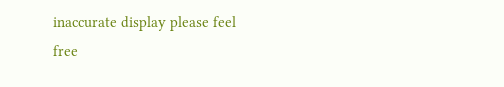inaccurate display please feel free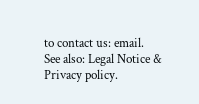to contact us: email.
See also: Legal Notice & Privacy policy.